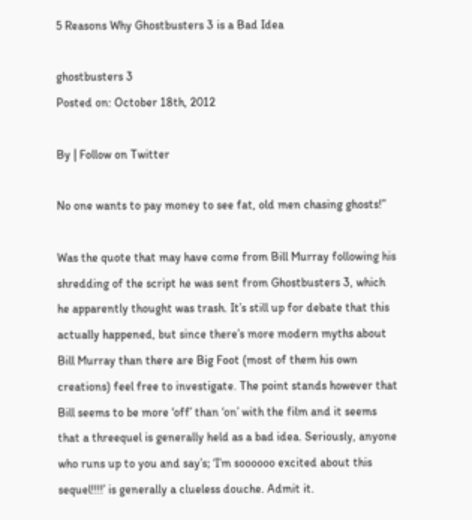5 Reasons Why Ghostbusters 3 is a Bad Idea

ghostbusters 3
Posted on: October 18th, 2012

By | Follow on Twitter

No one wants to pay money to see fat, old men chasing ghosts!”

Was the quote that may have come from Bill Murray following his shredding of the script he was sent from Ghostbusters 3, which he apparently thought was trash. It’s still up for debate that this actually happened, but since there’s more modern myths about Bill Murray than there are Big Foot (most of them his own creations) feel free to investigate. The point stands however that Bill seems to be more ‘off’ than ‘on’ with the film and it seems that a threequel is generally held as a bad idea. Seriously, anyone who runs up to you and say’s; ‘I’m soooooo excited about this sequel!!!!’ is generally a clueless douche. Admit it.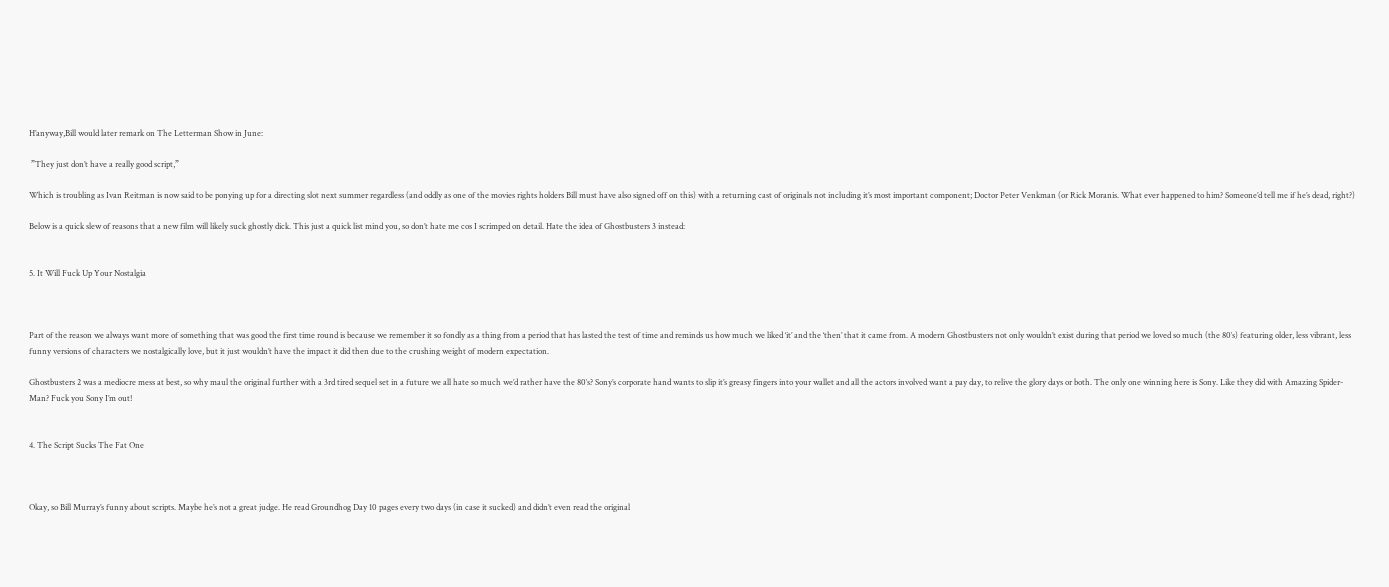H’anyway,Bill would later remark on The Letterman Show in June:

 ”They just don’t have a really good script,”

Which is troubling as Ivan Reitman is now said to be ponying up for a directing slot next summer regardless (and oddly as one of the movies rights holders Bill must have also signed off on this) with a returning cast of originals not including it’s most important component; Doctor Peter Venkman (or Rick Moranis. What ever happened to him? Someone’d tell me if he’s dead, right?)

Below is a quick slew of reasons that a new film will likely suck ghostly dick. This just a quick list mind you, so don’t hate me cos I scrimped on detail. Hate the idea of Ghostbusters 3 instead:


5. It Will Fuck Up Your Nostalgia



Part of the reason we always want more of something that was good the first time round is because we remember it so fondly as a thing from a period that has lasted the test of time and reminds us how much we liked ‘it’ and the ‘then’ that it came from. A modern Ghostbusters not only wouldn’t exist during that period we loved so much (the 80′s) featuring older, less vibrant, less funny versions of characters we nostalgically love, but it just wouldn’t have the impact it did then due to the crushing weight of modern expectation.

Ghostbusters 2 was a mediocre mess at best, so why maul the original further with a 3rd tired sequel set in a future we all hate so much we’d rather have the 80′s? Sony’s corporate hand wants to slip it’s greasy fingers into your wallet and all the actors involved want a pay day, to relive the glory days or both. The only one winning here is Sony. Like they did with Amazing Spider-Man? Fuck you Sony I’m out!


4. The Script Sucks The Fat One



Okay, so Bill Murray’s funny about scripts. Maybe he’s not a great judge. He read Groundhog Day 10 pages every two days (in case it sucked) and didn’t even read the original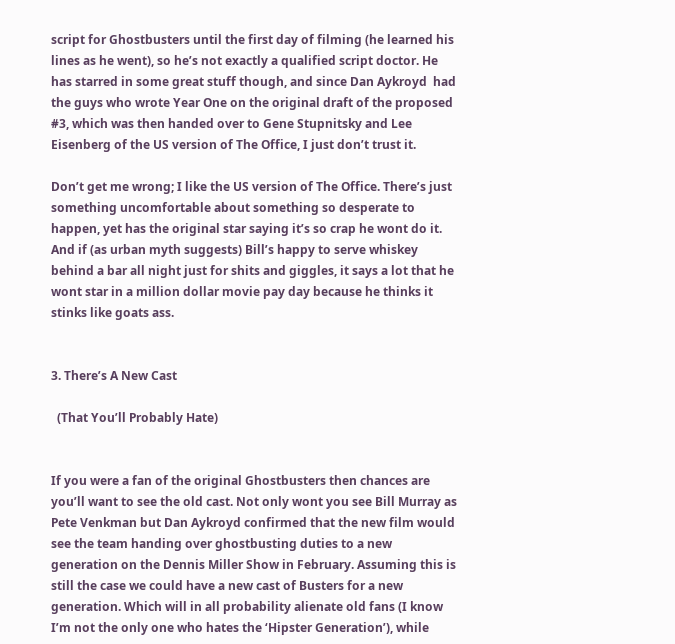script for Ghostbusters until the first day of filming (he learned his lines as he went), so he’s not exactly a qualified script doctor. He has starred in some great stuff though, and since Dan Aykroyd  had the guys who wrote Year One on the original draft of the proposed #3, which was then handed over to Gene Stupnitsky and Lee Eisenberg of the US version of The Office, I just don’t trust it.

Don’t get me wrong; I like the US version of The Office. There’s just something uncomfortable about something so desperate to happen, yet has the original star saying it’s so crap he wont do it. And if (as urban myth suggests) Bill’s happy to serve whiskey behind a bar all night just for shits and giggles, it says a lot that he wont star in a million dollar movie pay day because he thinks it stinks like goats ass.


3. There’s A New Cast

  (That You’ll Probably Hate)


If you were a fan of the original Ghostbusters then chances are you’ll want to see the old cast. Not only wont you see Bill Murray as Pete Venkman but Dan Aykroyd confirmed that the new film would see the team handing over ghostbusting duties to a new generation on the Dennis Miller Show in February. Assuming this is still the case we could have a new cast of Busters for a new generation. Which will in all probability alienate old fans (I know I’m not the only one who hates the ‘Hipster Generation’), while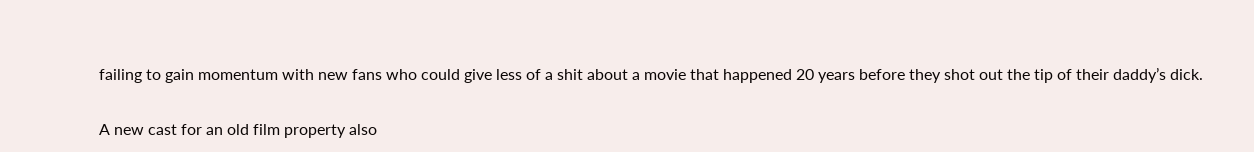failing to gain momentum with new fans who could give less of a shit about a movie that happened 20 years before they shot out the tip of their daddy’s dick.

A new cast for an old film property also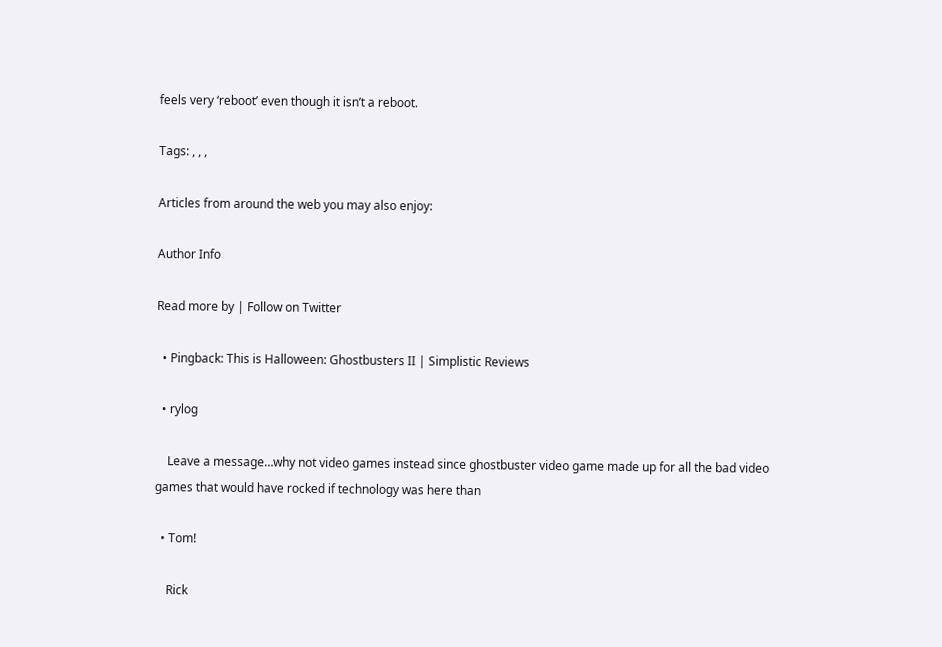feels very ‘reboot’ even though it isn’t a reboot.

Tags: , , ,

Articles from around the web you may also enjoy:

Author Info

Read more by | Follow on Twitter

  • Pingback: This is Halloween: Ghostbusters II | Simplistic Reviews

  • rylog

    Leave a message…why not video games instead since ghostbuster video game made up for all the bad video games that would have rocked if technology was here than

  • Tom!

    Rick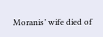Moranis’ wife died of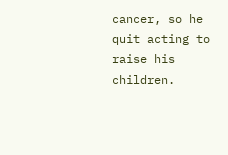cancer, so he quit acting to raise his children.